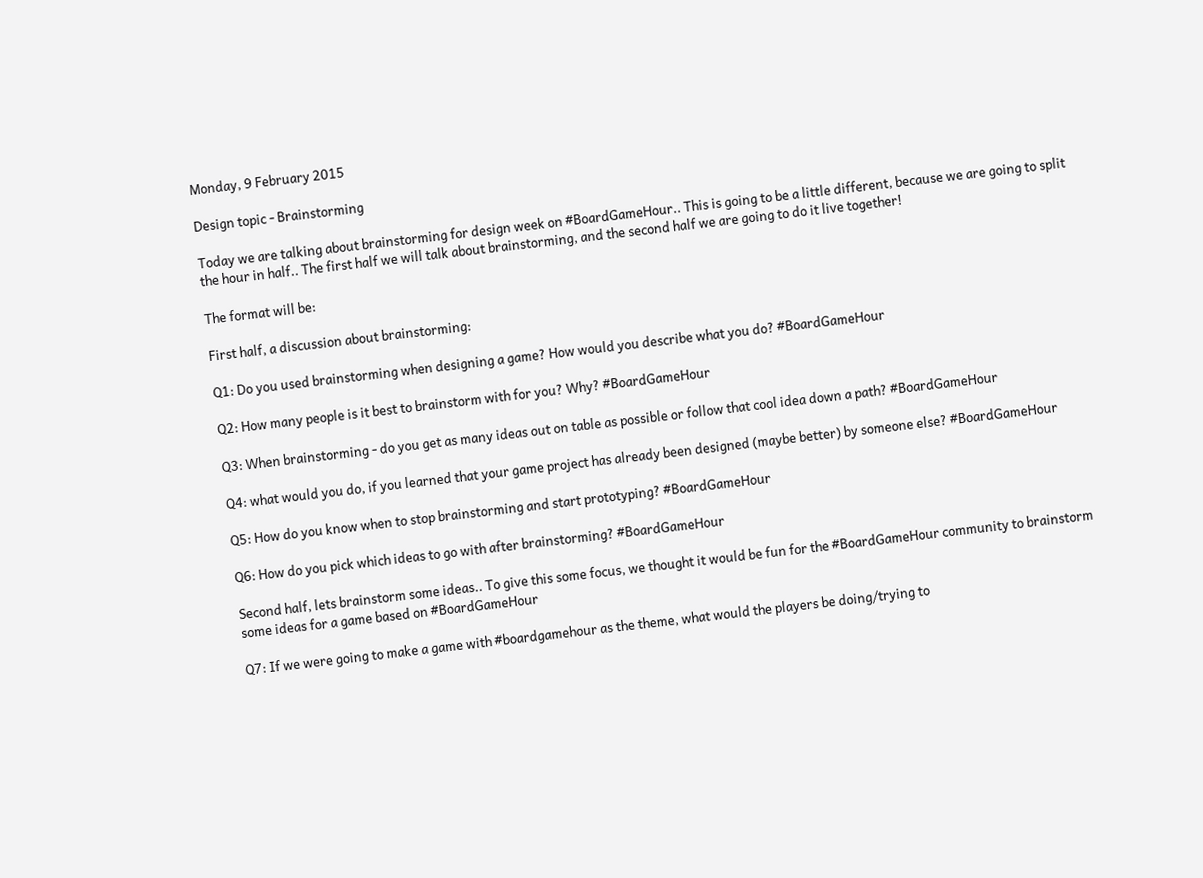Monday, 9 February 2015

Design topic - Brainstorming

Today we are talking about brainstorming for design week on #BoardGameHour.. This is going to be a little different, because we are going to split the hour in half.. The first half we will talk about brainstorming, and the second half we are going to do it live together!

The format will be:

First half, a discussion about brainstorming:

Q1: Do you used brainstorming when designing a game? How would you describe what you do? #BoardGameHour

Q2: How many people is it best to brainstorm with for you? Why? #BoardGameHour

Q3: When brainstorming - do you get as many ideas out on table as possible or follow that cool idea down a path? #BoardGameHour

Q4: what would you do, if you learned that your game project has already been designed (maybe better) by someone else? #BoardGameHour

Q5: How do you know when to stop brainstorming and start prototyping? #BoardGameHour

Q6: How do you pick which ideas to go with after brainstorming? #BoardGameHour

Second half, lets brainstorm some ideas.. To give this some focus, we thought it would be fun for the #BoardGameHour community to brainstorm some ideas for a game based on #BoardGameHour

Q7: If we were going to make a game with #boardgamehour as the theme, what would the players be doing/trying to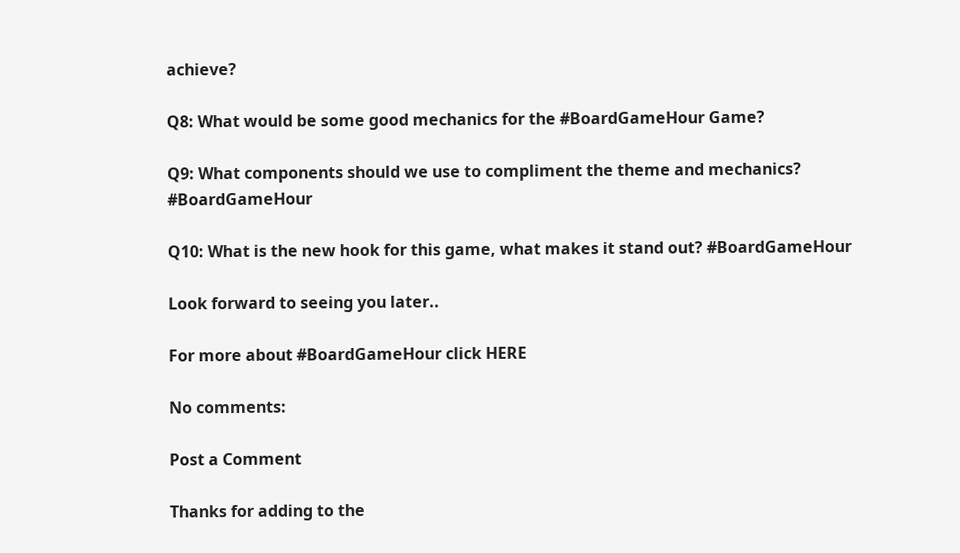achieve?

Q8: What would be some good mechanics for the #BoardGameHour Game?

Q9: What components should we use to compliment the theme and mechanics? #BoardGameHour

Q10: What is the new hook for this game, what makes it stand out? #BoardGameHour

Look forward to seeing you later..

For more about #BoardGameHour click HERE

No comments:

Post a Comment

Thanks for adding to the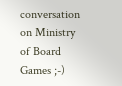conversation on Ministry of Board Games ;-)